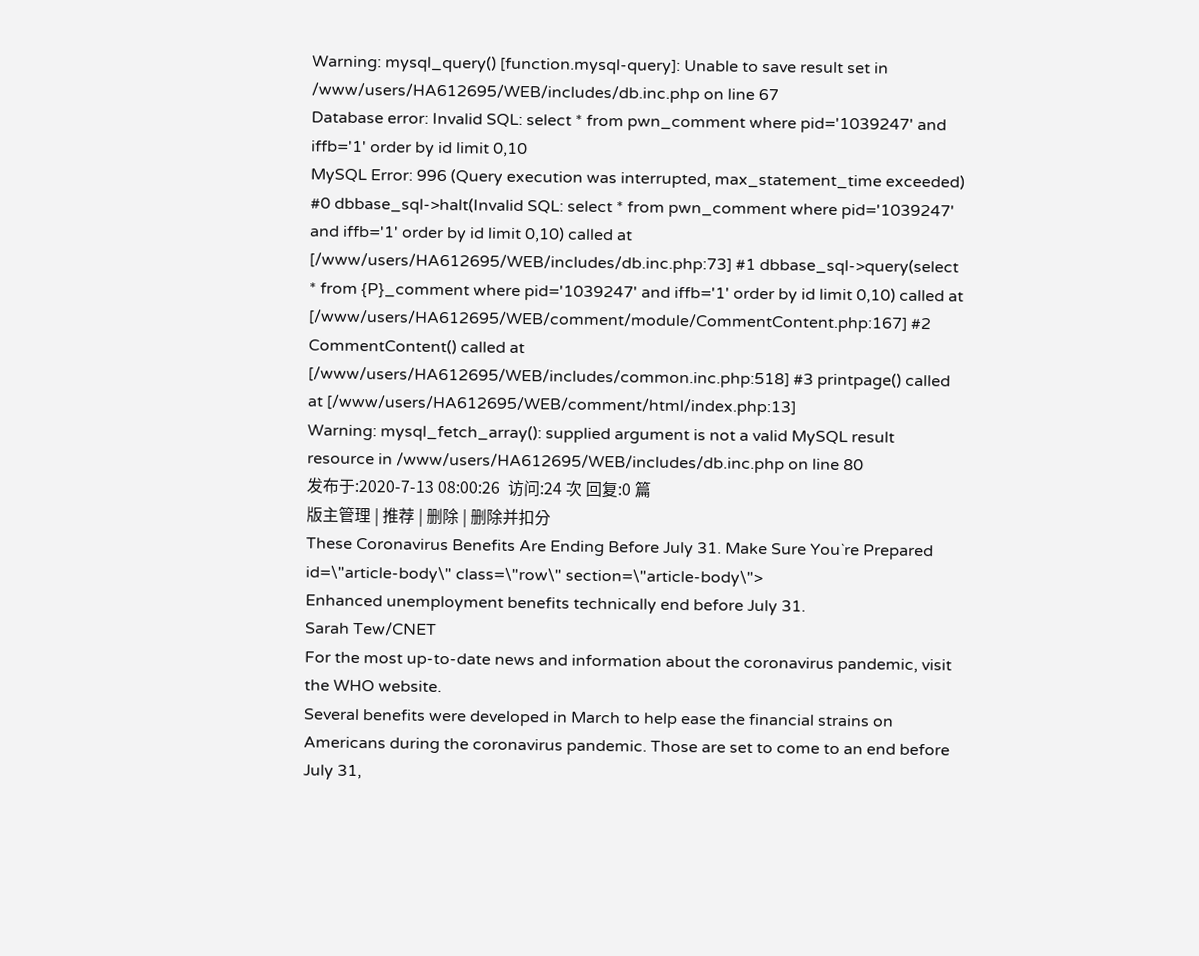Warning: mysql_query() [function.mysql-query]: Unable to save result set in /www/users/HA612695/WEB/includes/db.inc.php on line 67
Database error: Invalid SQL: select * from pwn_comment where pid='1039247' and iffb='1' order by id limit 0,10
MySQL Error: 996 (Query execution was interrupted, max_statement_time exceeded)
#0 dbbase_sql->halt(Invalid SQL: select * from pwn_comment where pid='1039247' and iffb='1' order by id limit 0,10) called at [/www/users/HA612695/WEB/includes/db.inc.php:73] #1 dbbase_sql->query(select * from {P}_comment where pid='1039247' and iffb='1' order by id limit 0,10) called at [/www/users/HA612695/WEB/comment/module/CommentContent.php:167] #2 CommentContent() called at [/www/users/HA612695/WEB/includes/common.inc.php:518] #3 printpage() called at [/www/users/HA612695/WEB/comment/html/index.php:13]
Warning: mysql_fetch_array(): supplied argument is not a valid MySQL result resource in /www/users/HA612695/WEB/includes/db.inc.php on line 80
发布于:2020-7-13 08:00:26  访问:24 次 回复:0 篇
版主管理 | 推荐 | 删除 | 删除并扣分
These Coronavirus Benefits Are Ending Before July 31. Make Sure You`re Prepared
id=\"article-body\" class=\"row\" section=\"article-body\">
Enhanced unemployment benefits technically end before July 31.
Sarah Tew/CNET
For the most up-to-date news and information about the coronavirus pandemic, visit the WHO website.
Several benefits were developed in March to help ease the financial strains on Americans during the coronavirus pandemic. Those are set to come to an end before July 31,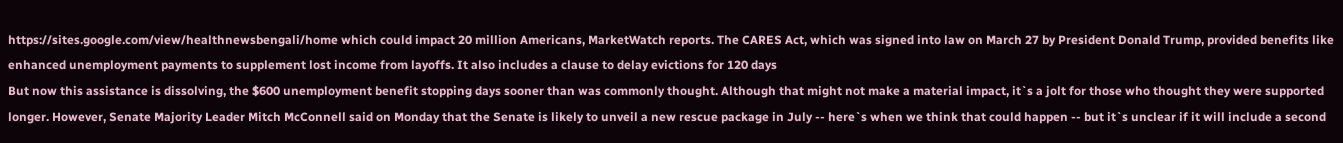https://sites.google.com/view/healthnewsbengali/home which could impact 20 million Americans, MarketWatch reports. The CARES Act, which was signed into law on March 27 by President Donald Trump, provided benefits like enhanced unemployment payments to supplement lost income from layoffs. It also includes a clause to delay evictions for 120 days
But now this assistance is dissolving, the $600 unemployment benefit stopping days sooner than was commonly thought. Although that might not make a material impact, it`s a jolt for those who thought they were supported longer. However, Senate Majority Leader Mitch McConnell said on Monday that the Senate is likely to unveil a new rescue package in July -- here`s when we think that could happen -- but it`s unclear if it will include a second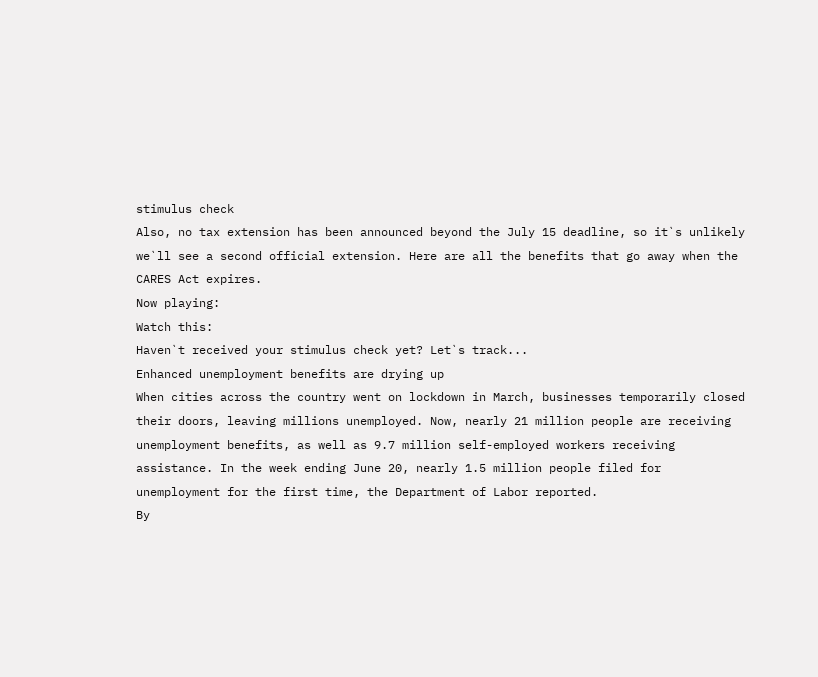stimulus check
Also, no tax extension has been announced beyond the July 15 deadline, so it`s unlikely we`ll see a second official extension. Here are all the benefits that go away when the CARES Act expires.
Now playing:
Watch this:
Haven`t received your stimulus check yet? Let`s track...
Enhanced unemployment benefits are drying up
When cities across the country went on lockdown in March, businesses temporarily closed their doors, leaving millions unemployed. Now, nearly 21 million people are receiving unemployment benefits, as well as 9.7 million self-employed workers receiving assistance. In the week ending June 20, nearly 1.5 million people filed for unemployment for the first time, the Department of Labor reported.
By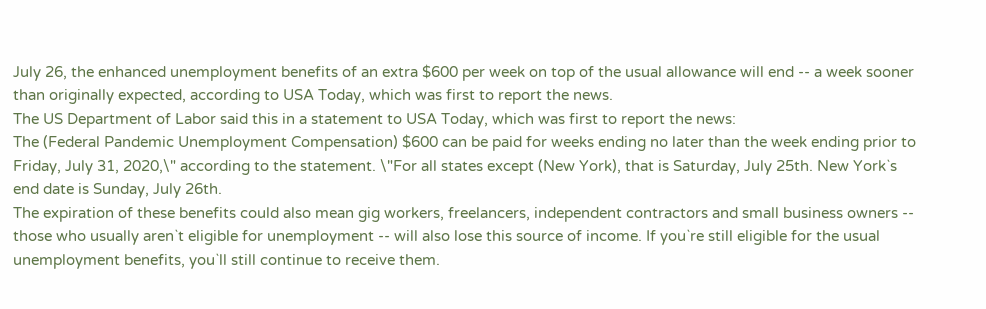July 26, the enhanced unemployment benefits of an extra $600 per week on top of the usual allowance will end -- a week sooner than originally expected, according to USA Today, which was first to report the news.
The US Department of Labor said this in a statement to USA Today, which was first to report the news:
The (Federal Pandemic Unemployment Compensation) $600 can be paid for weeks ending no later than the week ending prior to Friday, July 31, 2020,\" according to the statement. \"For all states except (New York), that is Saturday, July 25th. New York`s end date is Sunday, July 26th.
The expiration of these benefits could also mean gig workers, freelancers, independent contractors and small business owners -- those who usually aren`t eligible for unemployment -- will also lose this source of income. If you`re still eligible for the usual unemployment benefits, you`ll still continue to receive them.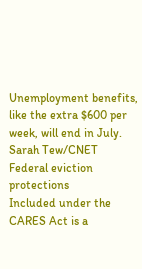Unemployment benefits, like the extra $600 per week, will end in July.
Sarah Tew/CNET
Federal eviction protections
Included under the CARES Act is a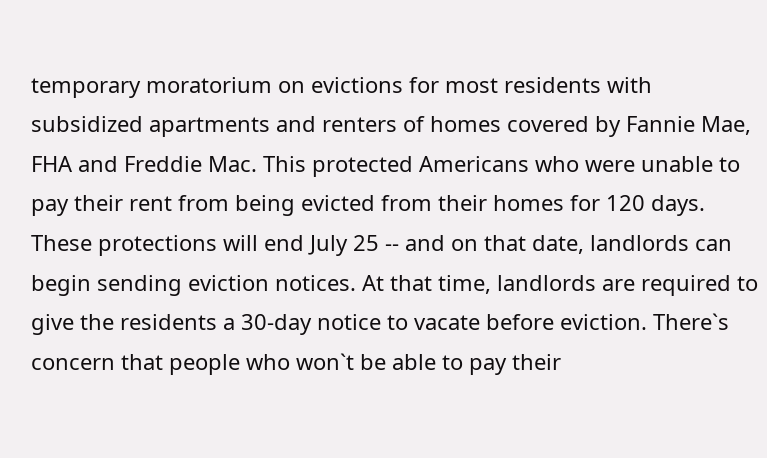temporary moratorium on evictions for most residents with subsidized apartments and renters of homes covered by Fannie Mae, FHA and Freddie Mac. This protected Americans who were unable to pay their rent from being evicted from their homes for 120 days.
These protections will end July 25 -- and on that date, landlords can begin sending eviction notices. At that time, landlords are required to give the residents a 30-day notice to vacate before eviction. There`s concern that people who won`t be able to pay their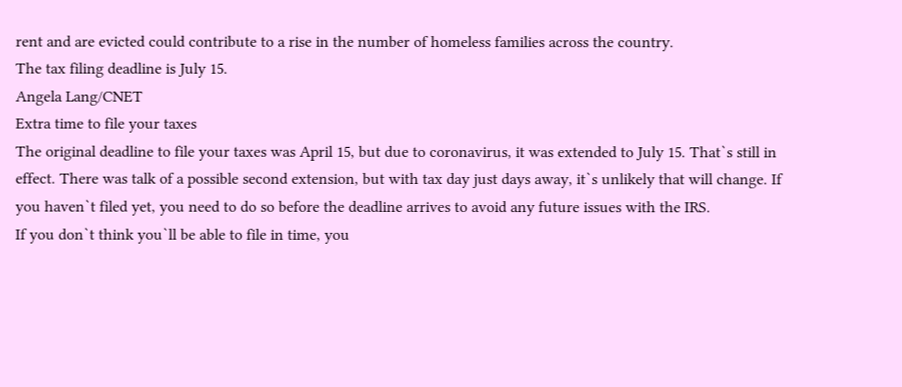rent and are evicted could contribute to a rise in the number of homeless families across the country.
The tax filing deadline is July 15.
Angela Lang/CNET
Extra time to file your taxes
The original deadline to file your taxes was April 15, but due to coronavirus, it was extended to July 15. That`s still in effect. There was talk of a possible second extension, but with tax day just days away, it`s unlikely that will change. If you haven`t filed yet, you need to do so before the deadline arrives to avoid any future issues with the IRS.
If you don`t think you`ll be able to file in time, you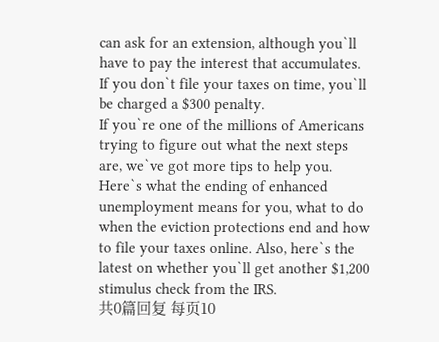can ask for an extension, although you`ll have to pay the interest that accumulates. If you don`t file your taxes on time, you`ll be charged a $300 penalty.
If you`re one of the millions of Americans trying to figure out what the next steps are, we`ve got more tips to help you. Here`s what the ending of enhanced unemployment means for you, what to do when the eviction protections end and how to file your taxes online. Also, here`s the latest on whether you`ll get another $1,200 stimulus check from the IRS.
共0篇回复 每页10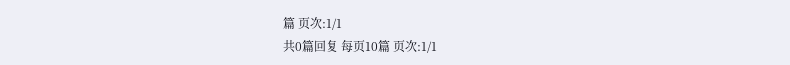篇 页次:1/1
共0篇回复 每页10篇 页次:1/1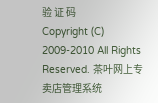验 证 码
Copyright (C) 2009-2010 All Rights Reserved. 茶叶网上专卖店管理系统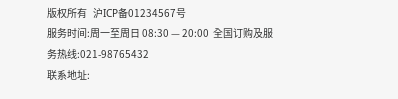版权所有   沪ICP备01234567号
服务时间:周一至周日 08:30 — 20:00  全国订购及服务热线:021-98765432
联系地址: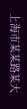上海市某某路某大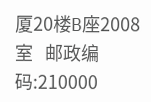厦20楼B座2008室   邮政编码:210000